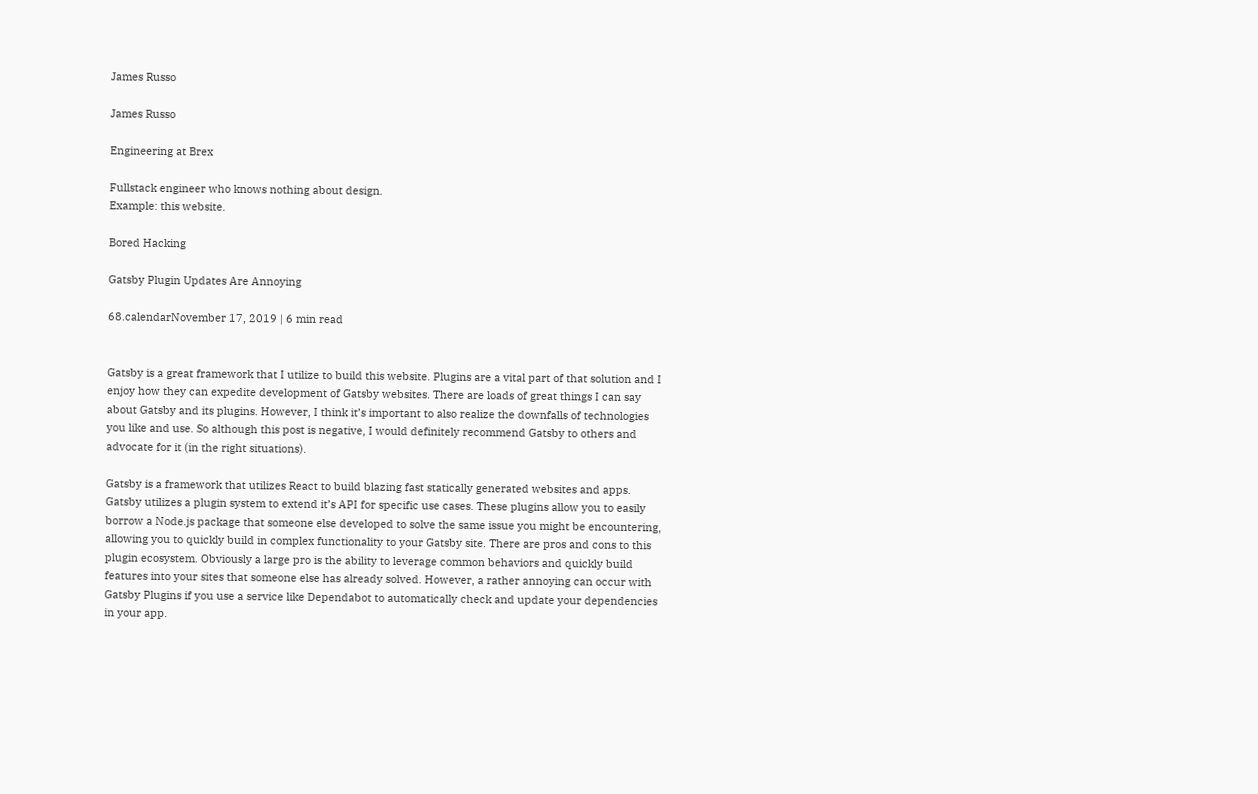James Russo

James Russo

Engineering at Brex

Fullstack engineer who knows nothing about design.
Example: this website.

Bored Hacking

Gatsby Plugin Updates Are Annoying

68.calendarNovember 17, 2019 | 6 min read


Gatsby is a great framework that I utilize to build this website. Plugins are a vital part of that solution and I enjoy how they can expedite development of Gatsby websites. There are loads of great things I can say about Gatsby and its plugins. However, I think it’s important to also realize the downfalls of technologies you like and use. So although this post is negative, I would definitely recommend Gatsby to others and advocate for it (in the right situations).

Gatsby is a framework that utilizes React to build blazing fast statically generated websites and apps. Gatsby utilizes a plugin system to extend it’s API for specific use cases. These plugins allow you to easily borrow a Node.js package that someone else developed to solve the same issue you might be encountering, allowing you to quickly build in complex functionality to your Gatsby site. There are pros and cons to this plugin ecosystem. Obviously a large pro is the ability to leverage common behaviors and quickly build features into your sites that someone else has already solved. However, a rather annoying can occur with Gatsby Plugins if you use a service like Dependabot to automatically check and update your dependencies in your app.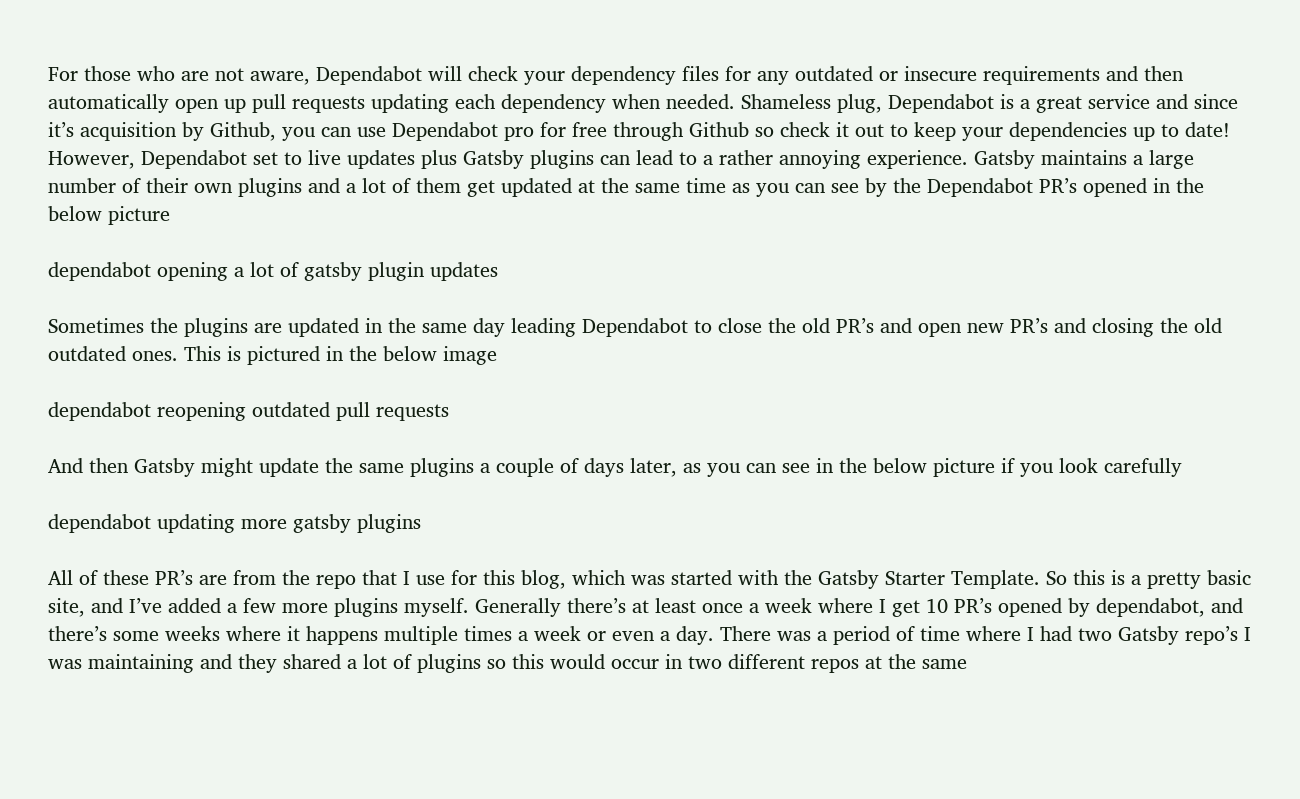For those who are not aware, Dependabot will check your dependency files for any outdated or insecure requirements and then automatically open up pull requests updating each dependency when needed. Shameless plug, Dependabot is a great service and since it’s acquisition by Github, you can use Dependabot pro for free through Github so check it out to keep your dependencies up to date! However, Dependabot set to live updates plus Gatsby plugins can lead to a rather annoying experience. Gatsby maintains a large number of their own plugins and a lot of them get updated at the same time as you can see by the Dependabot PR’s opened in the below picture

dependabot opening a lot of gatsby plugin updates

Sometimes the plugins are updated in the same day leading Dependabot to close the old PR’s and open new PR’s and closing the old outdated ones. This is pictured in the below image

dependabot reopening outdated pull requests

And then Gatsby might update the same plugins a couple of days later, as you can see in the below picture if you look carefully

dependabot updating more gatsby plugins

All of these PR’s are from the repo that I use for this blog, which was started with the Gatsby Starter Template. So this is a pretty basic site, and I’ve added a few more plugins myself. Generally there’s at least once a week where I get 10 PR’s opened by dependabot, and there’s some weeks where it happens multiple times a week or even a day. There was a period of time where I had two Gatsby repo’s I was maintaining and they shared a lot of plugins so this would occur in two different repos at the same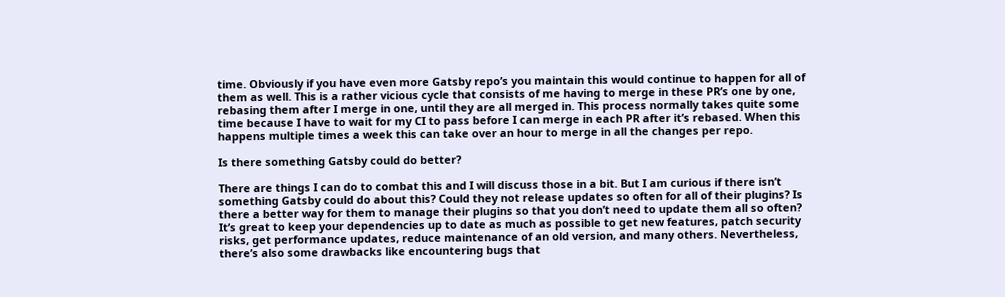time. Obviously if you have even more Gatsby repo’s you maintain this would continue to happen for all of them as well. This is a rather vicious cycle that consists of me having to merge in these PR’s one by one, rebasing them after I merge in one, until they are all merged in. This process normally takes quite some time because I have to wait for my CI to pass before I can merge in each PR after it’s rebased. When this happens multiple times a week this can take over an hour to merge in all the changes per repo.

Is there something Gatsby could do better?

There are things I can do to combat this and I will discuss those in a bit. But I am curious if there isn’t something Gatsby could do about this? Could they not release updates so often for all of their plugins? Is there a better way for them to manage their plugins so that you don’t need to update them all so often? It’s great to keep your dependencies up to date as much as possible to get new features, patch security risks, get performance updates, reduce maintenance of an old version, and many others. Nevertheless, there’s also some drawbacks like encountering bugs that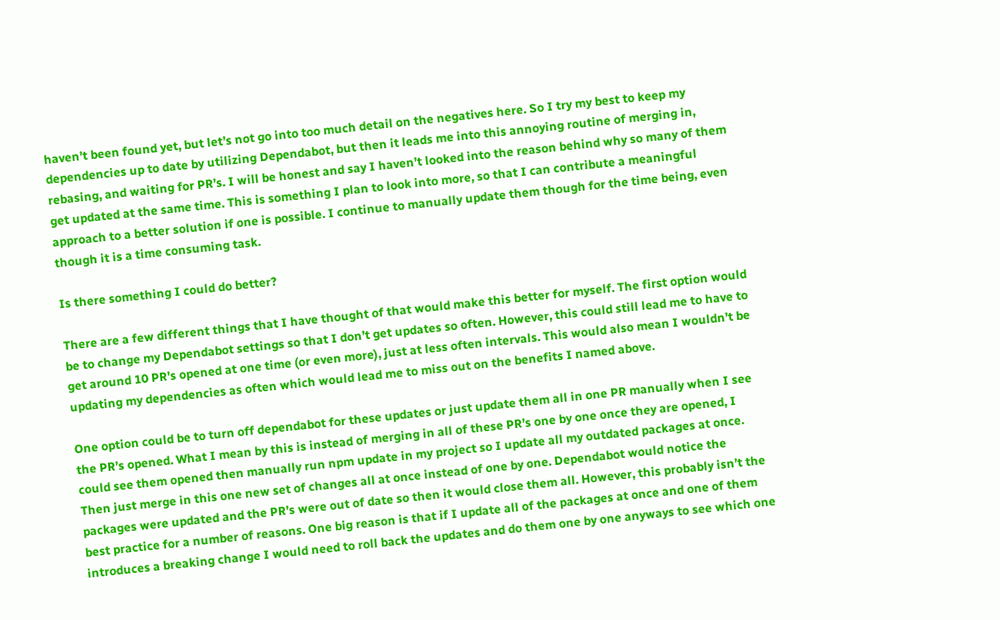haven’t been found yet, but let’s not go into too much detail on the negatives here. So I try my best to keep my dependencies up to date by utilizing Dependabot, but then it leads me into this annoying routine of merging in, rebasing, and waiting for PR’s. I will be honest and say I haven’t looked into the reason behind why so many of them get updated at the same time. This is something I plan to look into more, so that I can contribute a meaningful approach to a better solution if one is possible. I continue to manually update them though for the time being, even though it is a time consuming task.

Is there something I could do better?

There are a few different things that I have thought of that would make this better for myself. The first option would be to change my Dependabot settings so that I don’t get updates so often. However, this could still lead me to have to get around 10 PR’s opened at one time (or even more), just at less often intervals. This would also mean I wouldn’t be updating my dependencies as often which would lead me to miss out on the benefits I named above.

One option could be to turn off dependabot for these updates or just update them all in one PR manually when I see the PR’s opened. What I mean by this is instead of merging in all of these PR’s one by one once they are opened, I could see them opened then manually run npm update in my project so I update all my outdated packages at once. Then just merge in this one new set of changes all at once instead of one by one. Dependabot would notice the packages were updated and the PR’s were out of date so then it would close them all. However, this probably isn’t the best practice for a number of reasons. One big reason is that if I update all of the packages at once and one of them introduces a breaking change I would need to roll back the updates and do them one by one anyways to see which one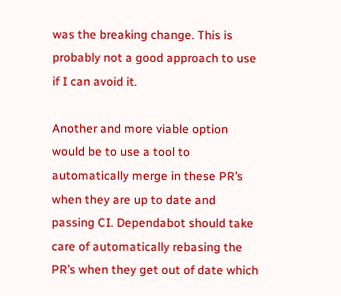was the breaking change. This is probably not a good approach to use if I can avoid it.

Another and more viable option would be to use a tool to automatically merge in these PR’s when they are up to date and passing CI. Dependabot should take care of automatically rebasing the PR’s when they get out of date which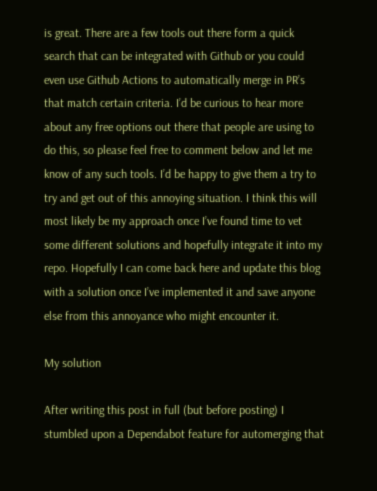is great. There are a few tools out there form a quick search that can be integrated with Github or you could even use Github Actions to automatically merge in PR’s that match certain criteria. I’d be curious to hear more about any free options out there that people are using to do this, so please feel free to comment below and let me know of any such tools. I’d be happy to give them a try to try and get out of this annoying situation. I think this will most likely be my approach once I’ve found time to vet some different solutions and hopefully integrate it into my repo. Hopefully I can come back here and update this blog with a solution once I’ve implemented it and save anyone else from this annoyance who might encounter it.

My solution

After writing this post in full (but before posting) I stumbled upon a Dependabot feature for automerging that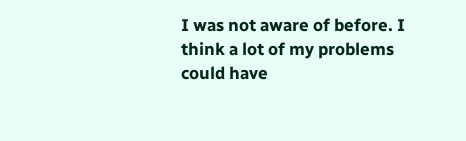I was not aware of before. I think a lot of my problems could have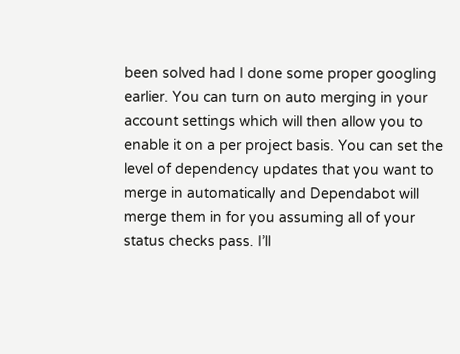been solved had I done some proper googling earlier. You can turn on auto merging in your account settings which will then allow you to enable it on a per project basis. You can set the level of dependency updates that you want to merge in automatically and Dependabot will merge them in for you assuming all of your status checks pass. I’ll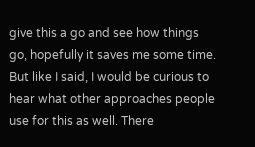give this a go and see how things go, hopefully it saves me some time. But like I said, I would be curious to hear what other approaches people use for this as well. There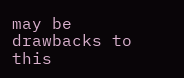may be drawbacks to this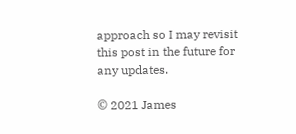approach so I may revisit this post in the future for any updates.

© 2021 James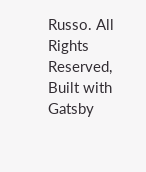Russo. All Rights Reserved, Built with Gatsby